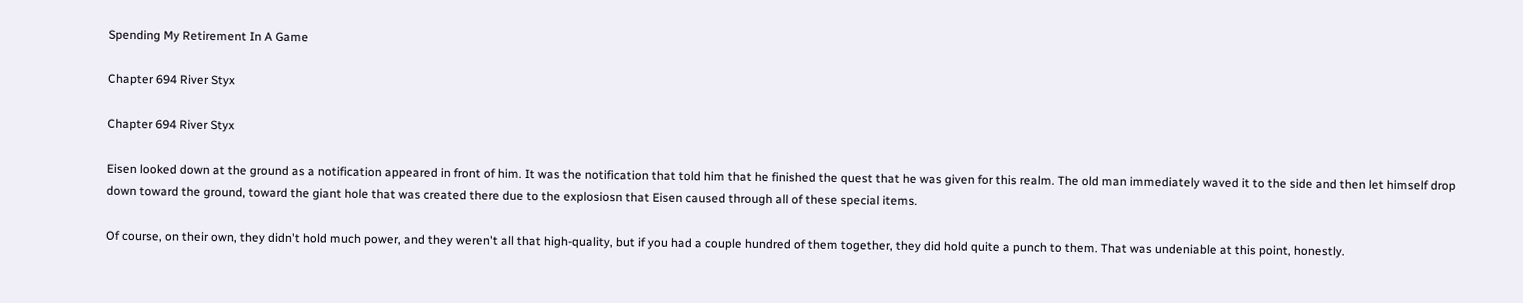Spending My Retirement In A Game

Chapter 694 River Styx

Chapter 694 River Styx

Eisen looked down at the ground as a notification appeared in front of him. It was the notification that told him that he finished the quest that he was given for this realm. The old man immediately waved it to the side and then let himself drop down toward the ground, toward the giant hole that was created there due to the explosiosn that Eisen caused through all of these special items.

Of course, on their own, they didn't hold much power, and they weren't all that high-quality, but if you had a couple hundred of them together, they did hold quite a punch to them. That was undeniable at this point, honestly.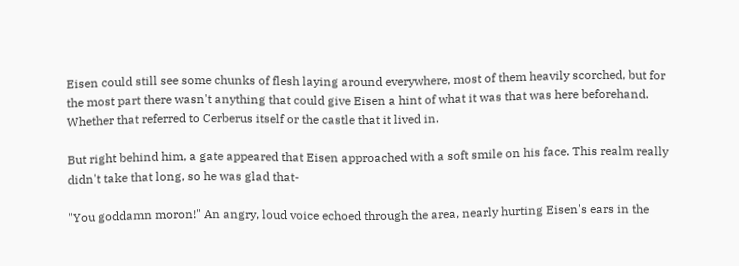Eisen could still see some chunks of flesh laying around everywhere, most of them heavily scorched, but for the most part there wasn't anything that could give Eisen a hint of what it was that was here beforehand. Whether that referred to Cerberus itself or the castle that it lived in.

But right behind him, a gate appeared that Eisen approached with a soft smile on his face. This realm really didn't take that long, so he was glad that-

"You goddamn moron!" An angry, loud voice echoed through the area, nearly hurting Eisen's ears in the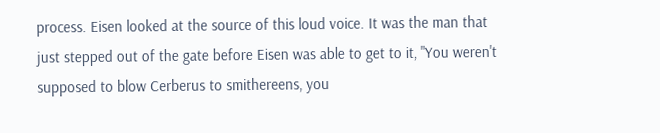process. Eisen looked at the source of this loud voice. It was the man that just stepped out of the gate before Eisen was able to get to it, "You weren't supposed to blow Cerberus to smithereens, you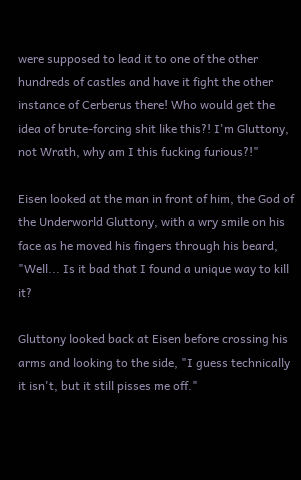were supposed to lead it to one of the other hundreds of castles and have it fight the other instance of Cerberus there! Who would get the idea of brute-forcing shit like this?! I'm Gluttony, not Wrath, why am I this fucking furious?!"

Eisen looked at the man in front of him, the God of the Underworld Gluttony, with a wry smile on his face as he moved his fingers through his beard, "Well... Is it bad that I found a unique way to kill it?

Gluttony looked back at Eisen before crossing his arms and looking to the side, "I guess technically it isn't, but it still pisses me off."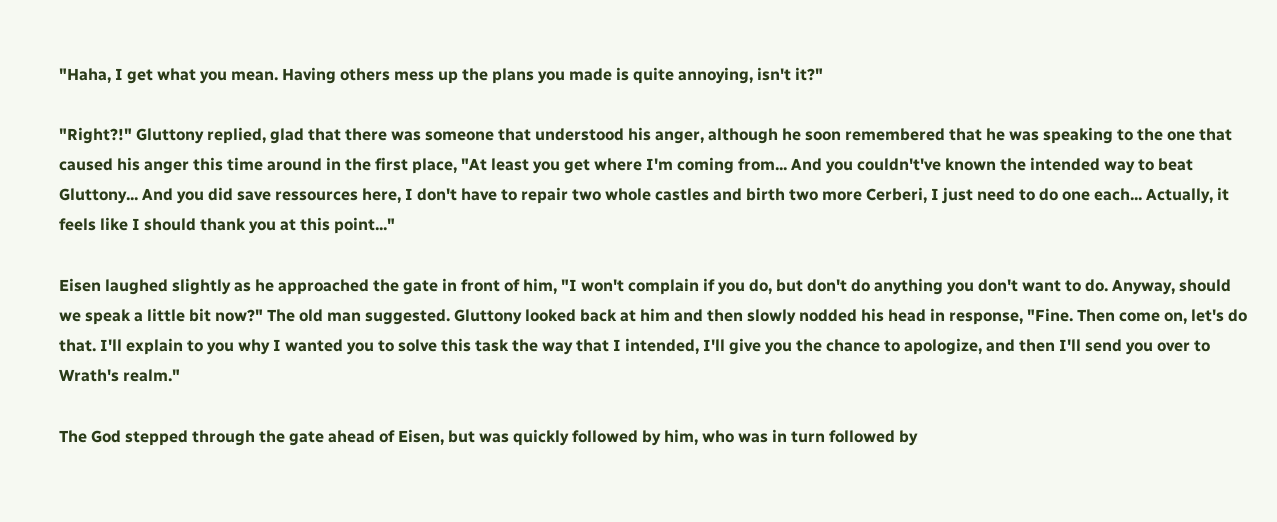"Haha, I get what you mean. Having others mess up the plans you made is quite annoying, isn't it?"

"Right?!" Gluttony replied, glad that there was someone that understood his anger, although he soon remembered that he was speaking to the one that caused his anger this time around in the first place, "At least you get where I'm coming from... And you couldn't've known the intended way to beat Gluttony... And you did save ressources here, I don't have to repair two whole castles and birth two more Cerberi, I just need to do one each... Actually, it feels like I should thank you at this point..."

Eisen laughed slightly as he approached the gate in front of him, "I won't complain if you do, but don't do anything you don't want to do. Anyway, should we speak a little bit now?" The old man suggested. Gluttony looked back at him and then slowly nodded his head in response, "Fine. Then come on, let's do that. I'll explain to you why I wanted you to solve this task the way that I intended, I'll give you the chance to apologize, and then I'll send you over to Wrath's realm."

The God stepped through the gate ahead of Eisen, but was quickly followed by him, who was in turn followed by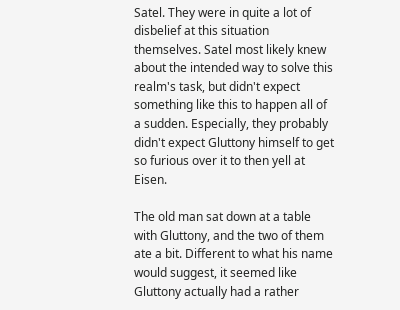Satel. They were in quite a lot of disbelief at this situation themselves. Satel most likely knew about the intended way to solve this realm's task, but didn't expect something like this to happen all of a sudden. Especially, they probably didn't expect Gluttony himself to get so furious over it to then yell at Eisen.

The old man sat down at a table with Gluttony, and the two of them ate a bit. Different to what his name would suggest, it seemed like Gluttony actually had a rather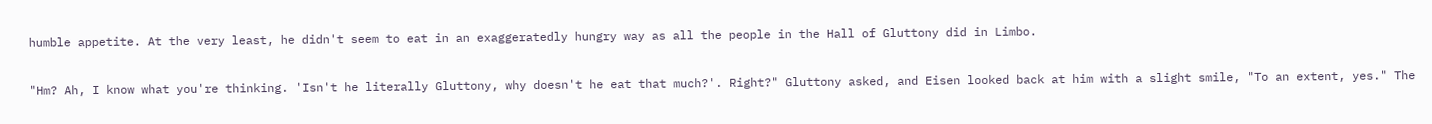humble appetite. At the very least, he didn't seem to eat in an exaggeratedly hungry way as all the people in the Hall of Gluttony did in Limbo.

"Hm? Ah, I know what you're thinking. 'Isn't he literally Gluttony, why doesn't he eat that much?'. Right?" Gluttony asked, and Eisen looked back at him with a slight smile, "To an extent, yes." The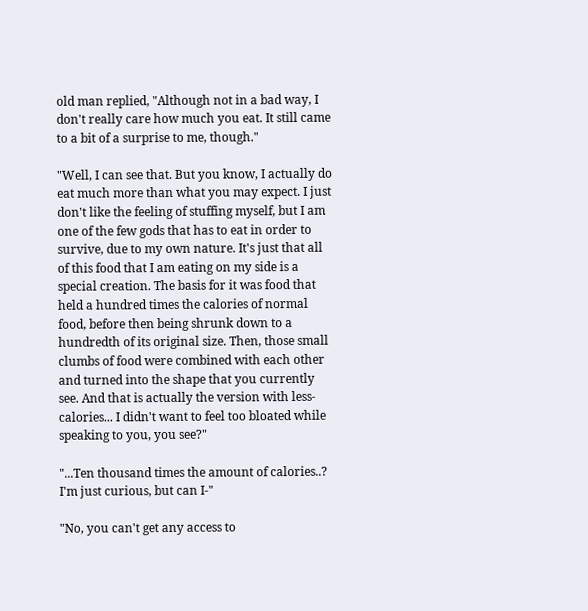old man replied, "Although not in a bad way, I don't really care how much you eat. It still came to a bit of a surprise to me, though."

"Well, I can see that. But you know, I actually do eat much more than what you may expect. I just don't like the feeling of stuffing myself, but I am one of the few gods that has to eat in order to survive, due to my own nature. It's just that all of this food that I am eating on my side is a special creation. The basis for it was food that held a hundred times the calories of normal food, before then being shrunk down to a hundredth of its original size. Then, those small clumbs of food were combined with each other and turned into the shape that you currently see. And that is actually the version with less-calories... I didn't want to feel too bloated while speaking to you, you see?"

"...Ten thousand times the amount of calories..? I'm just curious, but can I-"

"No, you can't get any access to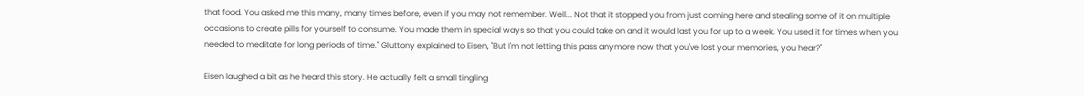that food. You asked me this many, many times before, even if you may not remember. Well... Not that it stopped you from just coming here and stealing some of it on multiple occasions to create pills for yourself to consume. You made them in special ways so that you could take on and it would last you for up to a week. You used it for times when you needed to meditate for long periods of time." Gluttony explained to Eisen, "But I'm not letting this pass anymore now that you've lost your memories, you hear?"

Eisen laughed a bit as he heard this story. He actually felt a small tingling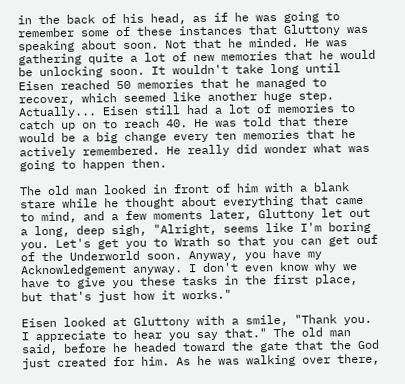in the back of his head, as if he was going to remember some of these instances that Gluttony was speaking about soon. Not that he minded. He was gathering quite a lot of new memories that he would be unlocking soon. It wouldn't take long until Eisen reached 50 memories that he managed to recover, which seemed like another huge step. Actually... Eisen still had a lot of memories to catch up on to reach 40. He was told that there would be a big change every ten memories that he actively remembered. He really did wonder what was going to happen then.

The old man looked in front of him with a blank stare while he thought about everything that came to mind, and a few moments later, Gluttony let out a long, deep sigh, "Alright, seems like I'm boring you. Let's get you to Wrath so that you can get ouf of the Underworld soon. Anyway, you have my Acknowledgement anyway. I don't even know why we have to give you these tasks in the first place, but that's just how it works."

Eisen looked at Gluttony with a smile, "Thank you. I appreciate to hear you say that." The old man said, before he headed toward the gate that the God just created for him. As he was walking over there,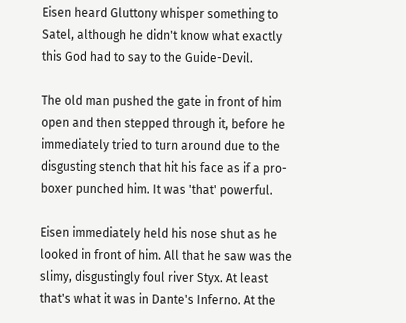Eisen heard Gluttony whisper something to Satel, although he didn't know what exactly this God had to say to the Guide-Devil.

The old man pushed the gate in front of him open and then stepped through it, before he immediately tried to turn around due to the disgusting stench that hit his face as if a pro-boxer punched him. It was 'that' powerful.

Eisen immediately held his nose shut as he looked in front of him. All that he saw was the slimy, disgustingly foul river Styx. At least that's what it was in Dante's Inferno. At the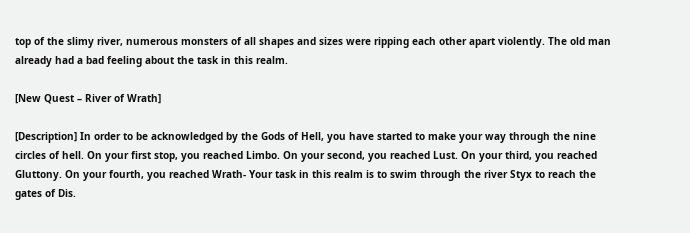top of the slimy river, numerous monsters of all shapes and sizes were ripping each other apart violently. The old man already had a bad feeling about the task in this realm.

[New Quest – River of Wrath]

[Description] In order to be acknowledged by the Gods of Hell, you have started to make your way through the nine circles of hell. On your first stop, you reached Limbo. On your second, you reached Lust. On your third, you reached Gluttony. On your fourth, you reached Wrath- Your task in this realm is to swim through the river Styx to reach the gates of Dis.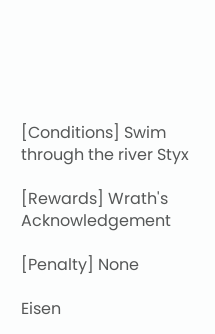[Conditions] Swim through the river Styx

[Rewards] Wrath's Acknowledgement

[Penalty] None

Eisen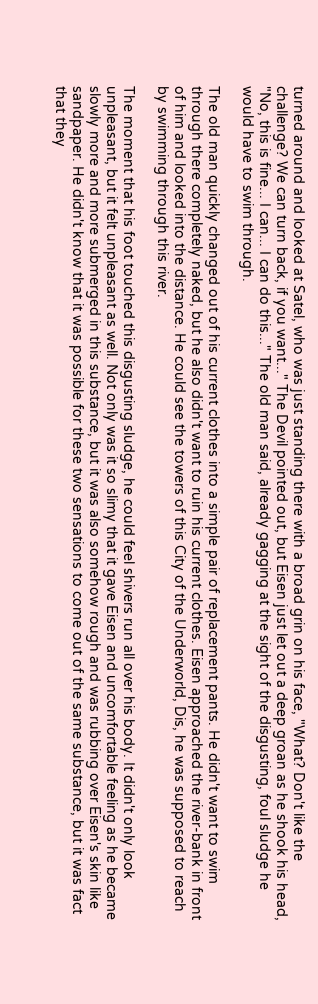turned around and looked at Satel, who was just standing there with a broad grin on his face, "What? Don't like the challenge? We can turn back, if you want..." The Devil pointed out, but Eisen just let out a deep groan as he shook his head, "No, this is fine... I can... I can do this..." The old man said, already gagging at the sight of the disgusting, foul sludge he would have to swim through.

The old man quickly changed out of his current clothes into a simple pair of replacement pants. He didn't want to swim through there completely naked, but he also didn't want to ruin his current clothes. Eisen approached the river-bank in front of him and looked into the distance. He could see the towers of this City of the Underworld, Dis, he was supposed to reach by swimming through this river.

The moment that his foot touched this disgusting sludge, he could feel shivers run all over his body. It didn't only look unpleasant, but it felt unpleasant as well. Not only was it so slimy that it gave Eisen and uncomfortable feeling as he became slowly more and more submerged in this substance, but it was also somehow rough and was rubbing over Eisen's skin like sandpaper. He didn't know that it was possible for these two sensations to come out of the same substance, but it was fact that they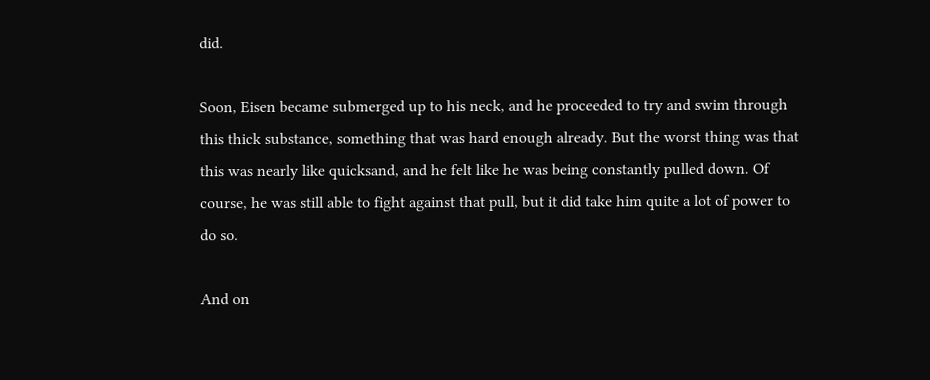did.

Soon, Eisen became submerged up to his neck, and he proceeded to try and swim through this thick substance, something that was hard enough already. But the worst thing was that this was nearly like quicksand, and he felt like he was being constantly pulled down. Of course, he was still able to fight against that pull, but it did take him quite a lot of power to do so.

And on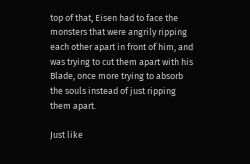top of that, Eisen had to face the monsters that were angrily ripping each other apart in front of him, and was trying to cut them apart with his Blade, once more trying to absorb the souls instead of just ripping them apart.

Just like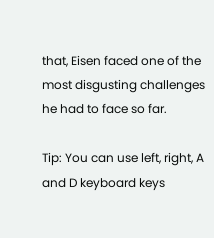that, Eisen faced one of the most disgusting challenges he had to face so far.

Tip: You can use left, right, A and D keyboard keys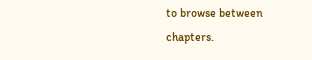to browse between chapters.